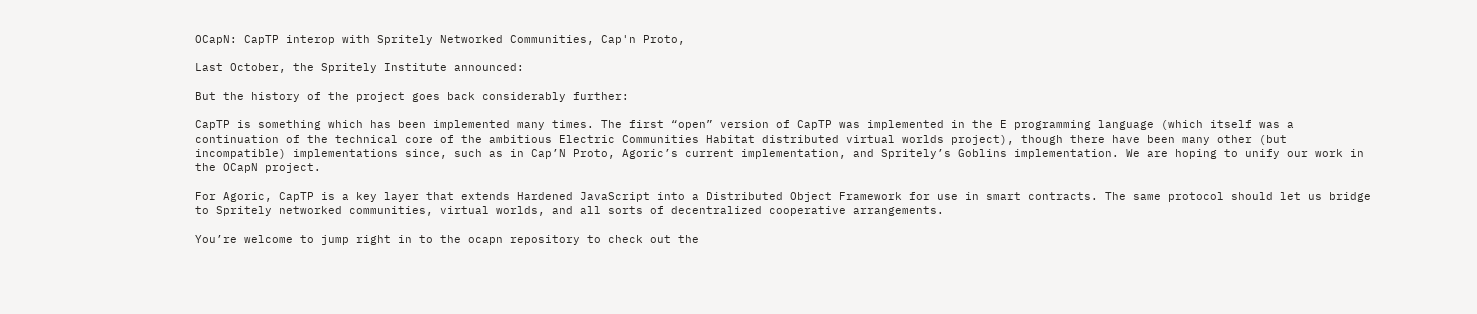OCapN: CapTP interop with Spritely Networked Communities, Cap'n Proto,

Last October, the Spritely Institute announced:

But the history of the project goes back considerably further:

CapTP is something which has been implemented many times. The first “open” version of CapTP was implemented in the E programming language (which itself was a continuation of the technical core of the ambitious Electric Communities Habitat distributed virtual worlds project), though there have been many other (but incompatible) implementations since, such as in Cap’N Proto, Agoric’s current implementation, and Spritely’s Goblins implementation. We are hoping to unify our work in the OCapN project.

For Agoric, CapTP is a key layer that extends Hardened JavaScript into a Distributed Object Framework for use in smart contracts. The same protocol should let us bridge to Spritely networked communities, virtual worlds, and all sorts of decentralized cooperative arrangements.

You’re welcome to jump right in to the ocapn repository to check out the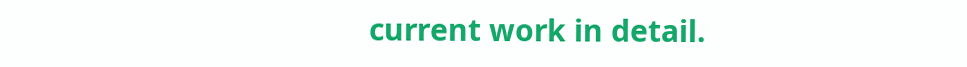current work in detail.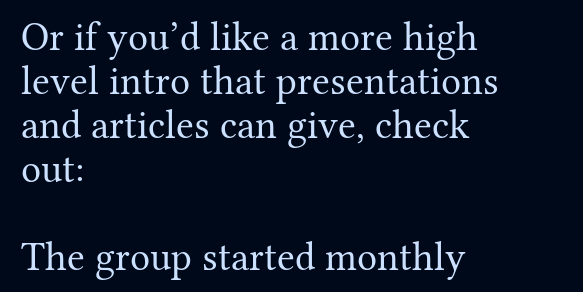Or if you’d like a more high level intro that presentations and articles can give, check out:

The group started monthly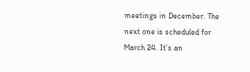meetings in December. The next one is scheduled for March 24. It’s an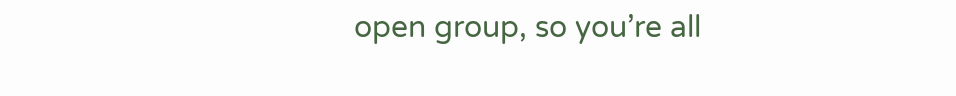open group, so you’re all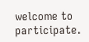welcome to participate.